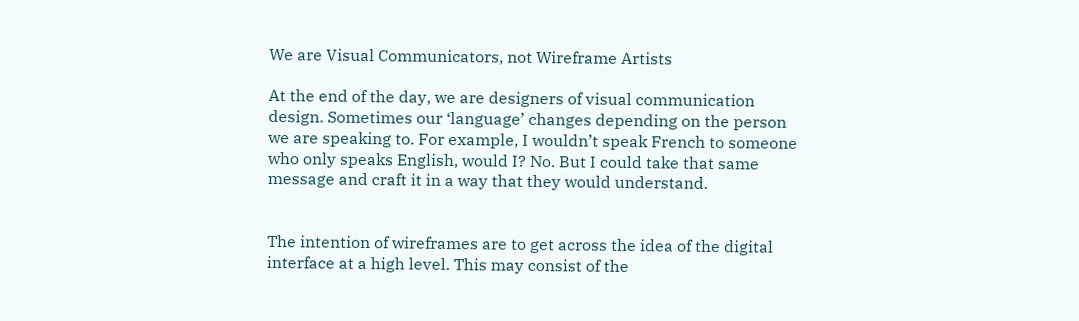We are Visual Communicators, not Wireframe Artists

At the end of the day, we are designers of visual communication design. Sometimes our ‘language’ changes depending on the person we are speaking to. For example, I wouldn’t speak French to someone who only speaks English, would I? No. But I could take that same message and craft it in a way that they would understand.


The intention of wireframes are to get across the idea of the digital interface at a high level. This may consist of the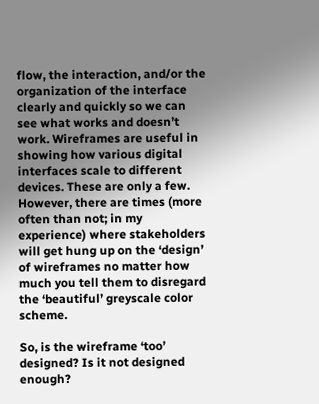flow, the interaction, and/or the organization of the interface clearly and quickly so we can see what works and doesn’t work. Wireframes are useful in showing how various digital interfaces scale to different devices. These are only a few. However, there are times (more often than not; in my experience) where stakeholders will get hung up on the ‘design’ of wireframes no matter how much you tell them to disregard the ‘beautiful’ greyscale color scheme.

So, is the wireframe ‘too’ designed? Is it not designed enough?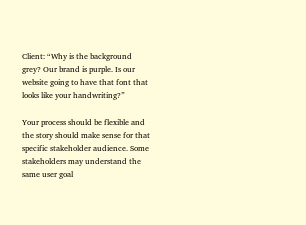Client: “Why is the background grey? Our brand is purple. Is our website going to have that font that looks like your handwriting?”

Your process should be flexible and the story should make sense for that specific stakeholder audience. Some stakeholders may understand the same user goal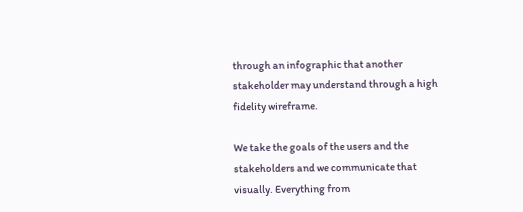through an infographic that another stakeholder may understand through a high fidelity wireframe.

We take the goals of the users and the stakeholders and we communicate that visually. Everything from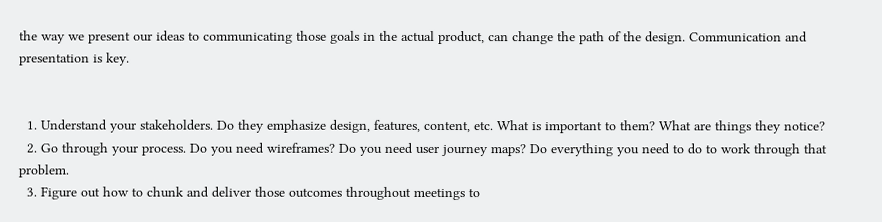the way we present our ideas to communicating those goals in the actual product, can change the path of the design. Communication and presentation is key.


  1. Understand your stakeholders. Do they emphasize design, features, content, etc. What is important to them? What are things they notice?
  2. Go through your process. Do you need wireframes? Do you need user journey maps? Do everything you need to do to work through that problem.
  3. Figure out how to chunk and deliver those outcomes throughout meetings to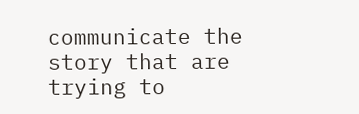communicate the story that are trying to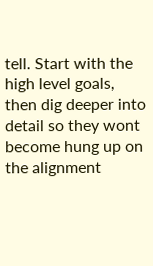tell. Start with the high level goals, then dig deeper into detail so they wont become hung up on the alignment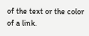of the text or the color of a link.